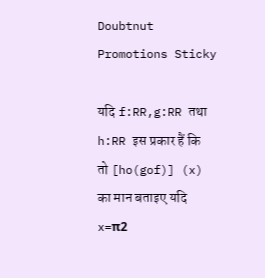Doubtnut Promotions Sticky

यदि f:RR,g:RR तथा h:RR इस प्रकार हैं कि
तो [ho(gof)] (x) का मान बताइए यदि x=π2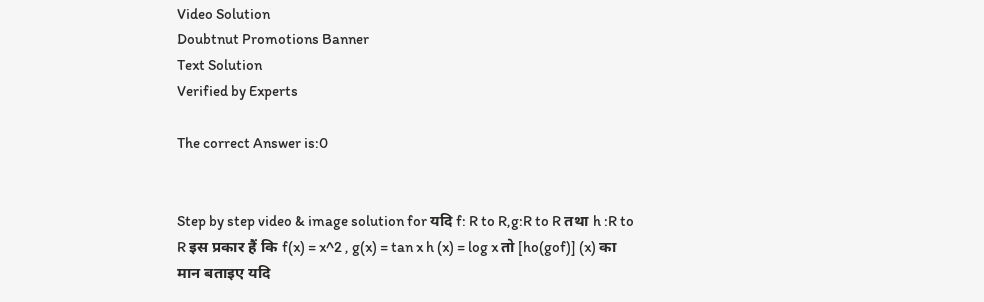Video Solution
Doubtnut Promotions Banner
Text Solution
Verified by Experts

The correct Answer is:0


Step by step video & image solution for यदि f: R to R,g:R to R तथा h :R to R इस प्रकार हैं कि f(x) = x^2 , g(x) = tan x h (x) = log x तो [ho(gof)] (x) का मान बताइए यदि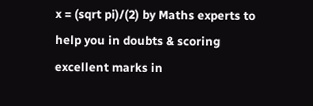x = (sqrt pi)/(2) by Maths experts to help you in doubts & scoring excellent marks in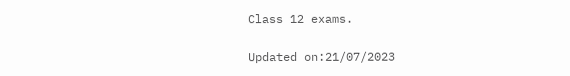Class 12 exams.

Updated on:21/07/2023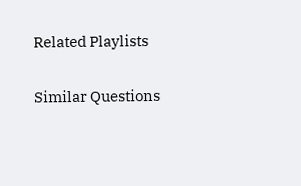Related Playlists

Similar Questions